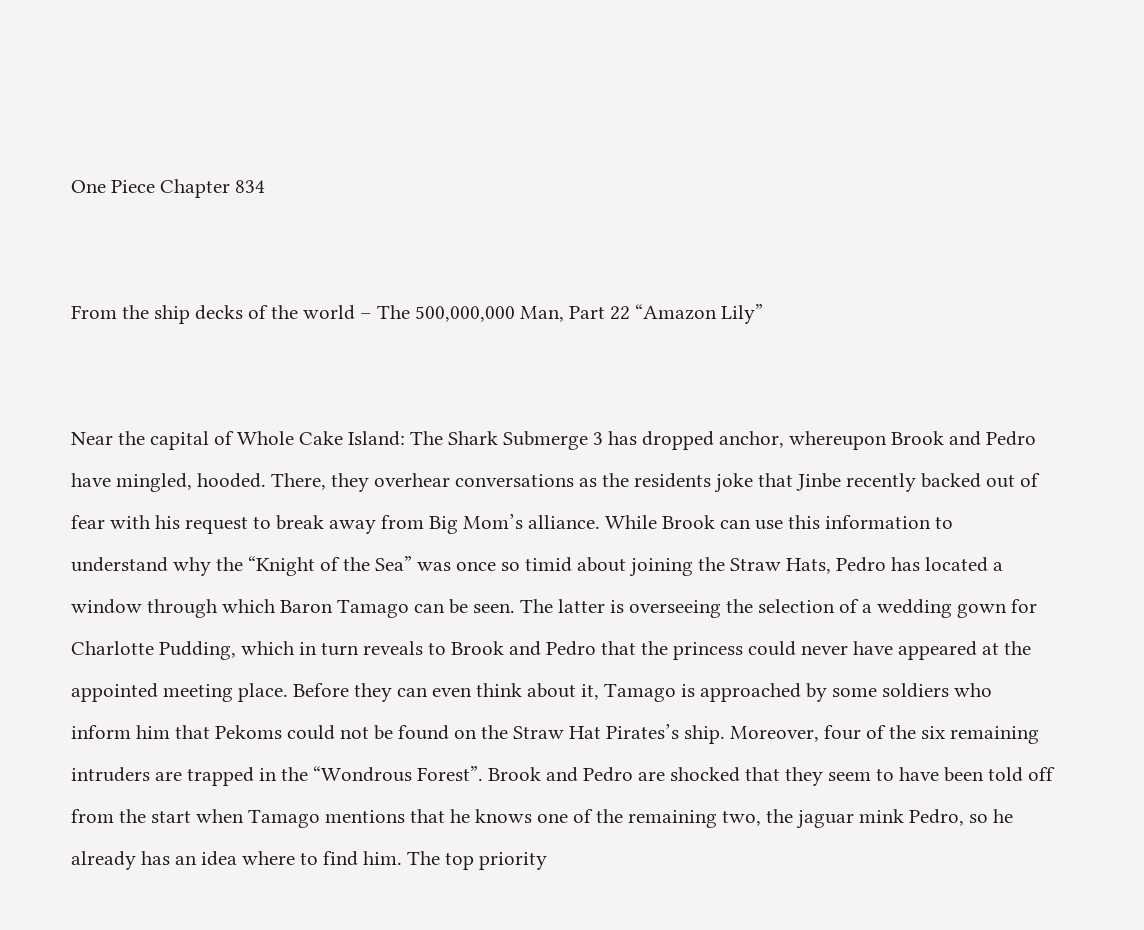One Piece Chapter 834


From the ship decks of the world – The 500,000,000 Man, Part 22 “Amazon Lily”


Near the capital of Whole Cake Island: The Shark Submerge 3 has dropped anchor, whereupon Brook and Pedro have mingled, hooded. There, they overhear conversations as the residents joke that Jinbe recently backed out of fear with his request to break away from Big Mom’s alliance. While Brook can use this information to understand why the “Knight of the Sea” was once so timid about joining the Straw Hats, Pedro has located a window through which Baron Tamago can be seen. The latter is overseeing the selection of a wedding gown for Charlotte Pudding, which in turn reveals to Brook and Pedro that the princess could never have appeared at the appointed meeting place. Before they can even think about it, Tamago is approached by some soldiers who inform him that Pekoms could not be found on the Straw Hat Pirates’s ship. Moreover, four of the six remaining intruders are trapped in the “Wondrous Forest”. Brook and Pedro are shocked that they seem to have been told off from the start when Tamago mentions that he knows one of the remaining two, the jaguar mink Pedro, so he already has an idea where to find him. The top priority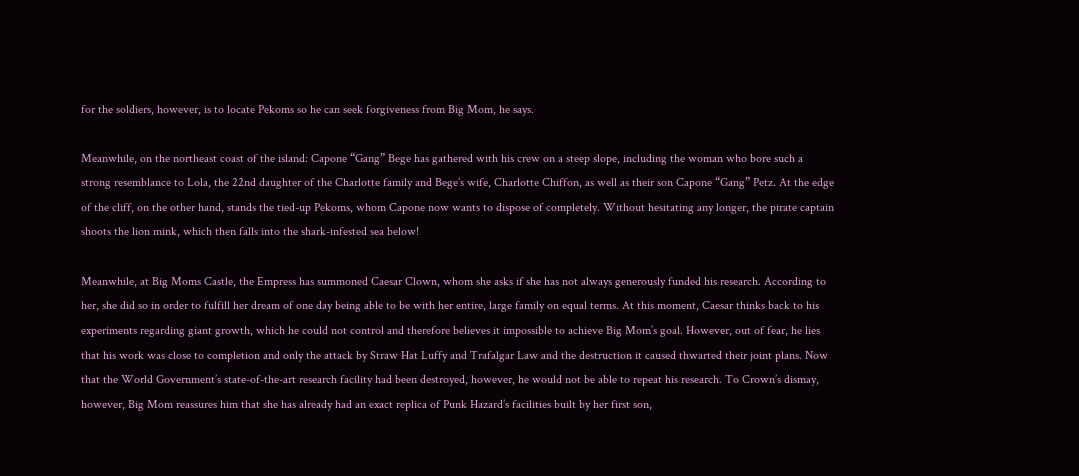for the soldiers, however, is to locate Pekoms so he can seek forgiveness from Big Mom, he says.

Meanwhile, on the northeast coast of the island: Capone “Gang” Bege has gathered with his crew on a steep slope, including the woman who bore such a strong resemblance to Lola, the 22nd daughter of the Charlotte family and Bege’s wife, Charlotte Chiffon, as well as their son Capone “Gang” Petz. At the edge of the cliff, on the other hand, stands the tied-up Pekoms, whom Capone now wants to dispose of completely. Without hesitating any longer, the pirate captain shoots the lion mink, which then falls into the shark-infested sea below!

Meanwhile, at Big Moms Castle, the Empress has summoned Caesar Clown, whom she asks if she has not always generously funded his research. According to her, she did so in order to fulfill her dream of one day being able to be with her entire, large family on equal terms. At this moment, Caesar thinks back to his experiments regarding giant growth, which he could not control and therefore believes it impossible to achieve Big Mom’s goal. However, out of fear, he lies that his work was close to completion and only the attack by Straw Hat Luffy and Trafalgar Law and the destruction it caused thwarted their joint plans. Now that the World Government’s state-of-the-art research facility had been destroyed, however, he would not be able to repeat his research. To Crown’s dismay, however, Big Mom reassures him that she has already had an exact replica of Punk Hazard’s facilities built by her first son,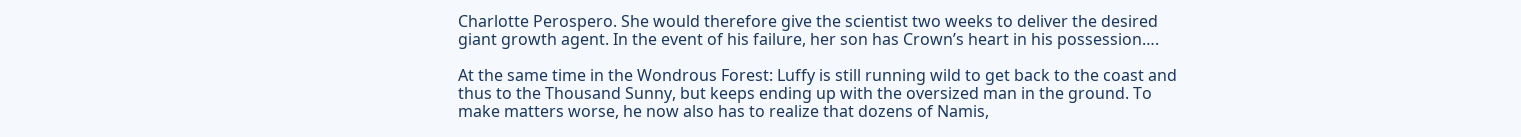Charlotte Perospero. She would therefore give the scientist two weeks to deliver the desired giant growth agent. In the event of his failure, her son has Crown’s heart in his possession….

At the same time in the Wondrous Forest: Luffy is still running wild to get back to the coast and thus to the Thousand Sunny, but keeps ending up with the oversized man in the ground. To make matters worse, he now also has to realize that dozens of Namis,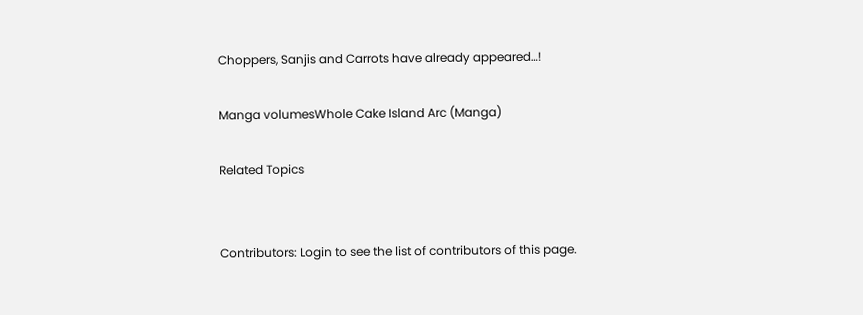Choppers, Sanjis and Carrots have already appeared…!

Manga volumesWhole Cake Island Arc (Manga)

Related Topics


Contributors: Login to see the list of contributors of this page.